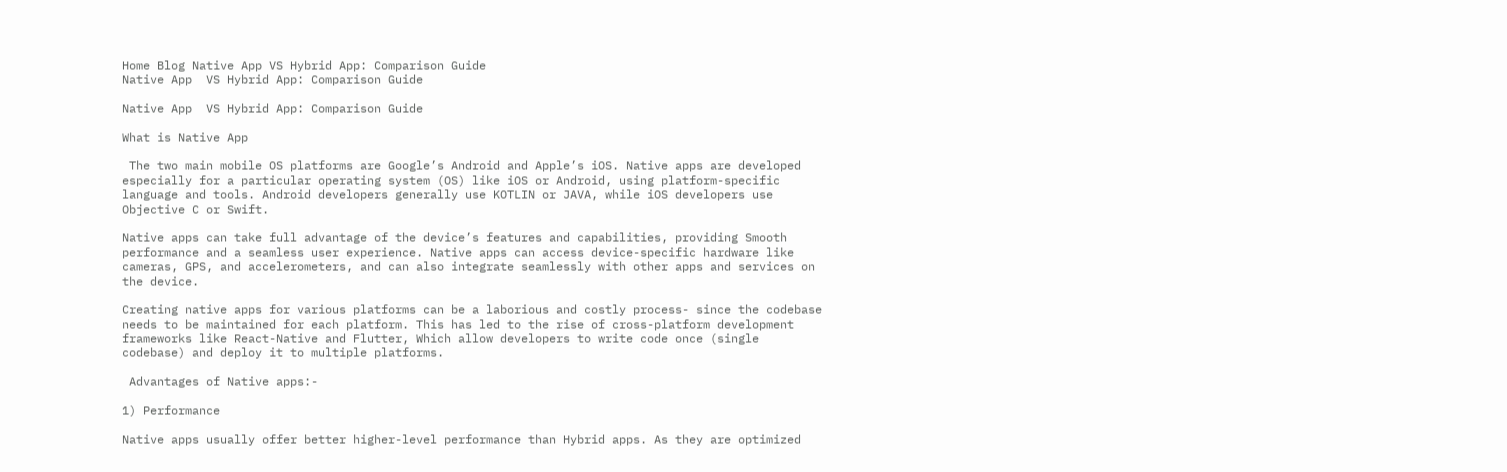Home Blog Native App VS Hybrid App: Comparison Guide
Native App  VS Hybrid App: Comparison Guide

Native App  VS Hybrid App: Comparison Guide

What is Native App

 The two main mobile OS platforms are Google’s Android and Apple’s iOS. Native apps are developed especially for a particular operating system (OS) like iOS or Android, using platform-specific language and tools. Android developers generally use KOTLIN or JAVA, while iOS developers use Objective C or Swift.

Native apps can take full advantage of the device’s features and capabilities, providing Smooth performance and a seamless user experience. Native apps can access device-specific hardware like cameras, GPS, and accelerometers, and can also integrate seamlessly with other apps and services on the device.

Creating native apps for various platforms can be a laborious and costly process- since the codebase needs to be maintained for each platform. This has led to the rise of cross-platform development frameworks like React-Native and Flutter, Which allow developers to write code once (single codebase) and deploy it to multiple platforms.

 Advantages of Native apps:-

1) Performance

Native apps usually offer better higher-level performance than Hybrid apps. As they are optimized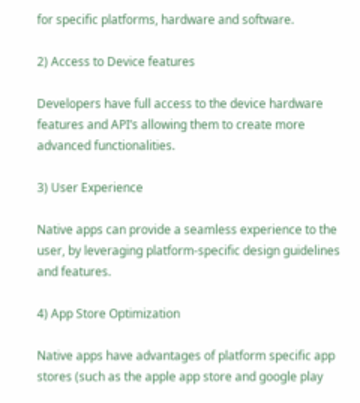for specific platforms, hardware and software.

2) Access to Device features

Developers have full access to the device hardware features and API’s allowing them to create more advanced functionalities.

3) User Experience

Native apps can provide a seamless experience to the user, by leveraging platform-specific design guidelines and features.

4) App Store Optimization

Native apps have advantages of platform specific app stores (such as the apple app store and google play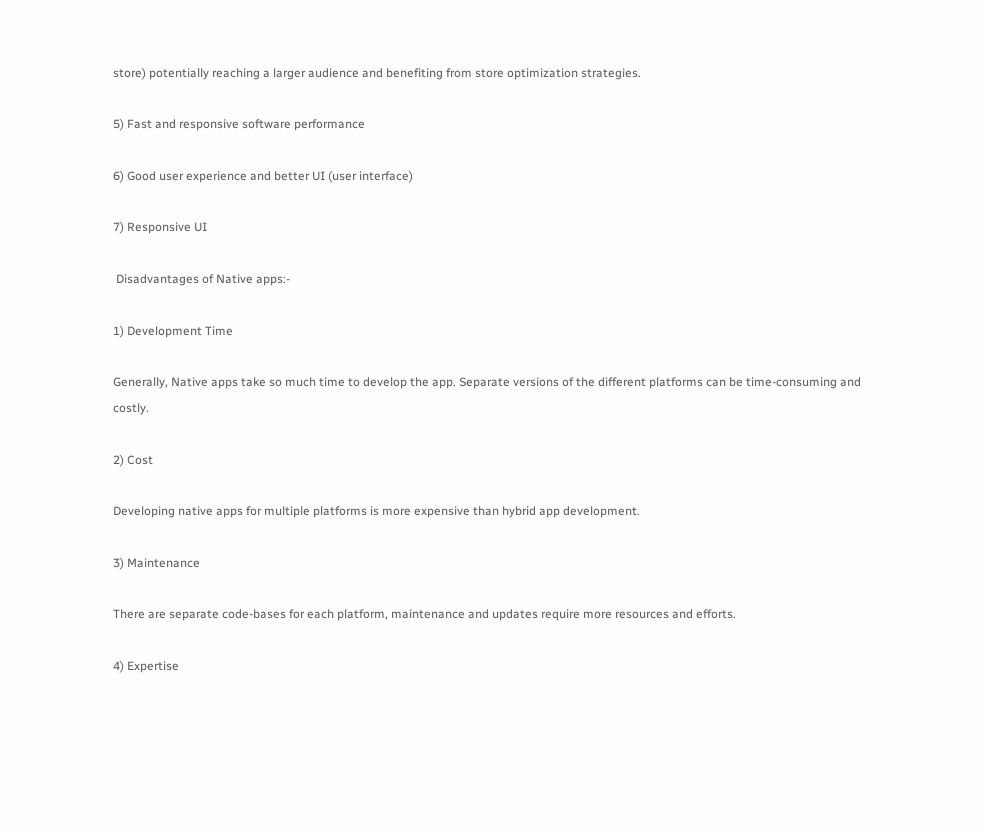store) potentially reaching a larger audience and benefiting from store optimization strategies.

5) Fast and responsive software performance

6) Good user experience and better UI (user interface)

7) Responsive UI

 Disadvantages of Native apps:-

1) Development Time

Generally, Native apps take so much time to develop the app. Separate versions of the different platforms can be time-consuming and costly.

2) Cost

Developing native apps for multiple platforms is more expensive than hybrid app development.

3) Maintenance

There are separate code-bases for each platform, maintenance and updates require more resources and efforts.

4) Expertise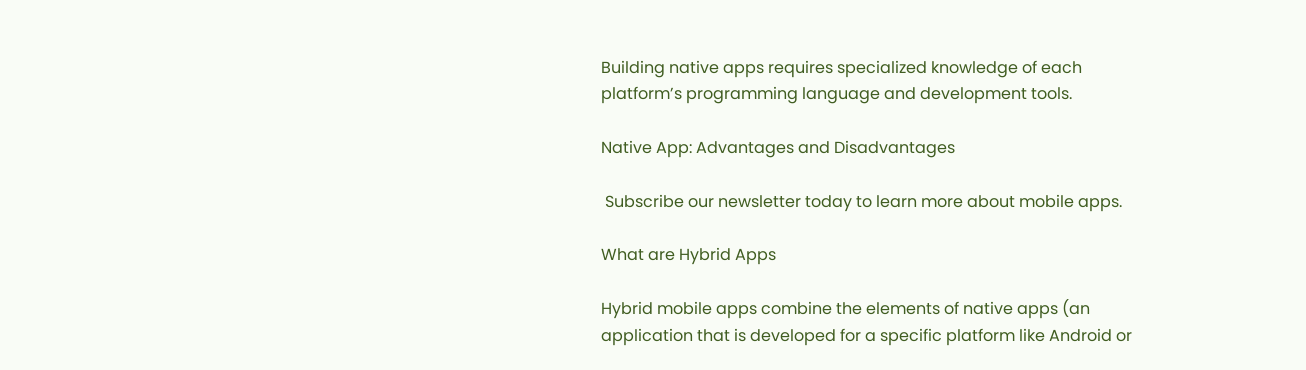Building native apps requires specialized knowledge of each platform’s programming language and development tools.

Native App: Advantages and Disadvantages

 Subscribe our newsletter today to learn more about mobile apps.

What are Hybrid Apps

Hybrid mobile apps combine the elements of native apps (an application that is developed for a specific platform like Android or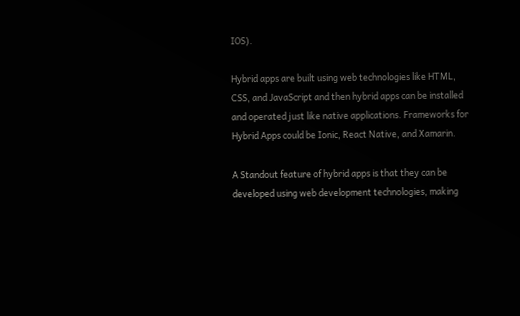IOS).

Hybrid apps are built using web technologies like HTML, CSS, and JavaScript and then hybrid apps can be installed and operated just like native applications. Frameworks for Hybrid Apps could be Ionic, React Native, and Xamarin.

A Standout feature of hybrid apps is that they can be developed using web development technologies, making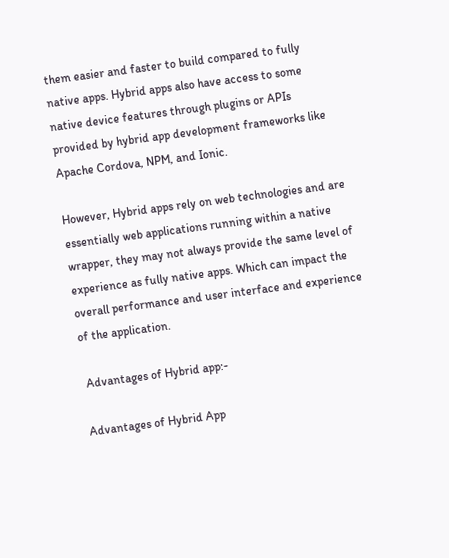them easier and faster to build compared to fully native apps. Hybrid apps also have access to some native device features through plugins or APIs provided by hybrid app development frameworks like Apache Cordova, NPM, and Ionic.

However, Hybrid apps rely on web technologies and are essentially web applications running within a native wrapper, they may not always provide the same level of experience as fully native apps. Which can impact the overall performance and user interface and experience of the application.

 Advantages of Hybrid app:-

Advantages of Hybrid App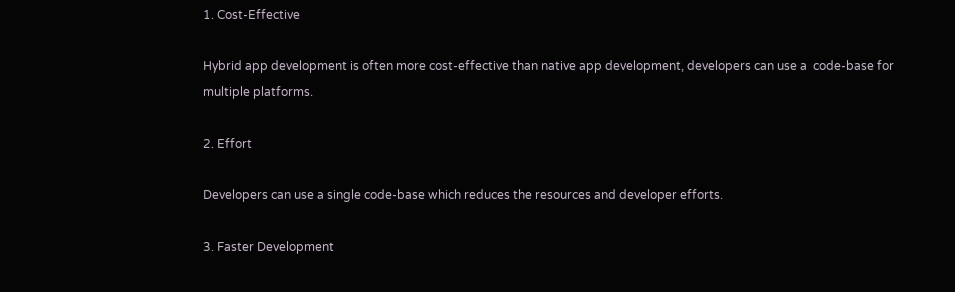1. Cost-Effective

Hybrid app development is often more cost-effective than native app development, developers can use a  code-base for multiple platforms.

2. Effort

Developers can use a single code-base which reduces the resources and developer efforts.

3. Faster Development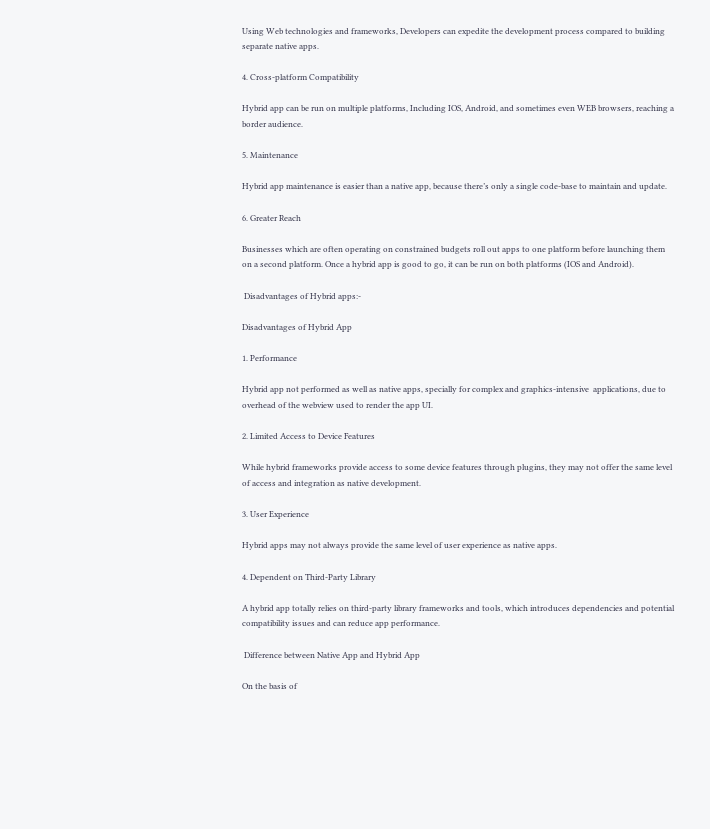Using Web technologies and frameworks, Developers can expedite the development process compared to building separate native apps.

4. Cross-platform Compatibility

Hybrid app can be run on multiple platforms, Including IOS, Android, and sometimes even WEB browsers, reaching a border audience.

5. Maintenance

Hybrid app maintenance is easier than a native app, because there’s only a single code-base to maintain and update.

6. Greater Reach

Businesses which are often operating on constrained budgets roll out apps to one platform before launching them on a second platform. Once a hybrid app is good to go, it can be run on both platforms (IOS and Android).

 Disadvantages of Hybrid apps:-

Disadvantages of Hybrid App

1. Performance

Hybrid app not performed as well as native apps, specially for complex and graphics-intensive  applications, due to overhead of the webview used to render the app UI.

2. Limited Access to Device Features

While hybrid frameworks provide access to some device features through plugins, they may not offer the same level of access and integration as native development.

3. User Experience

Hybrid apps may not always provide the same level of user experience as native apps.

4. Dependent on Third-Party Library

A hybrid app totally relies on third-party library frameworks and tools, which introduces dependencies and potential compatibility issues and can reduce app performance.

 Difference between Native App and Hybrid App

On the basis of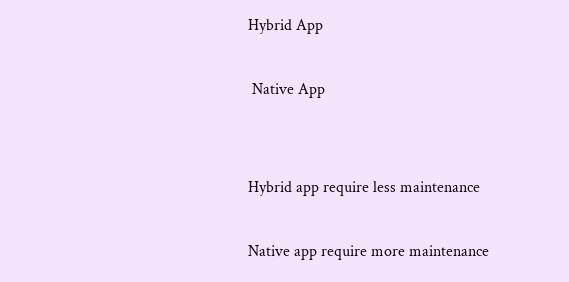Hybrid App

 Native App


Hybrid app require less maintenance

Native app require more maintenance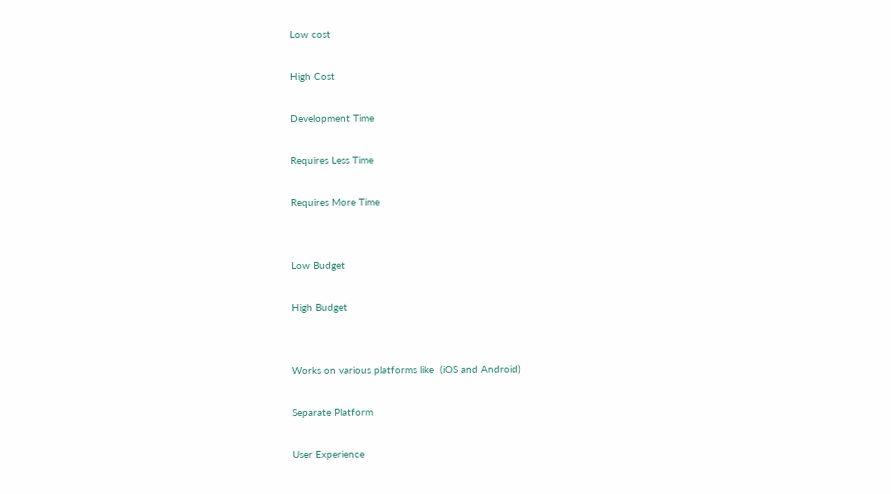Low cost

High Cost

Development Time

Requires Less Time

Requires More Time


Low Budget

High Budget


Works on various platforms like  (iOS and Android)

Separate Platform

User Experience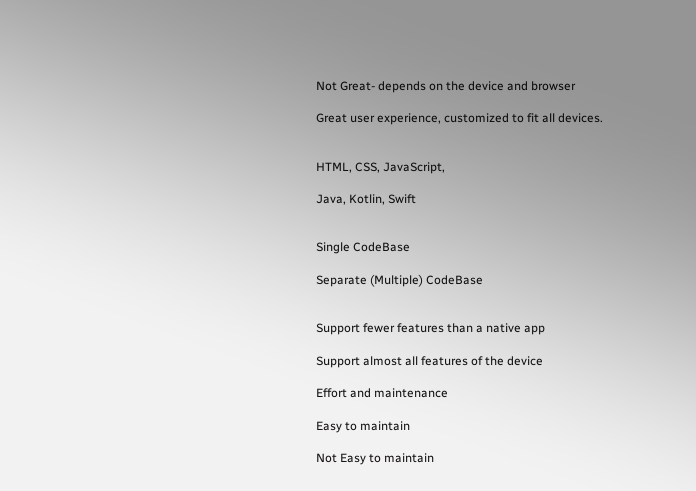Not Great- depends on the device and browser

Great user experience, customized to fit all devices.


HTML, CSS, JavaScript,

Java, Kotlin, Swift


Single CodeBase

Separate (Multiple) CodeBase


Support fewer features than a native app

Support almost all features of the device

Effort and maintenance

Easy to maintain

Not Easy to maintain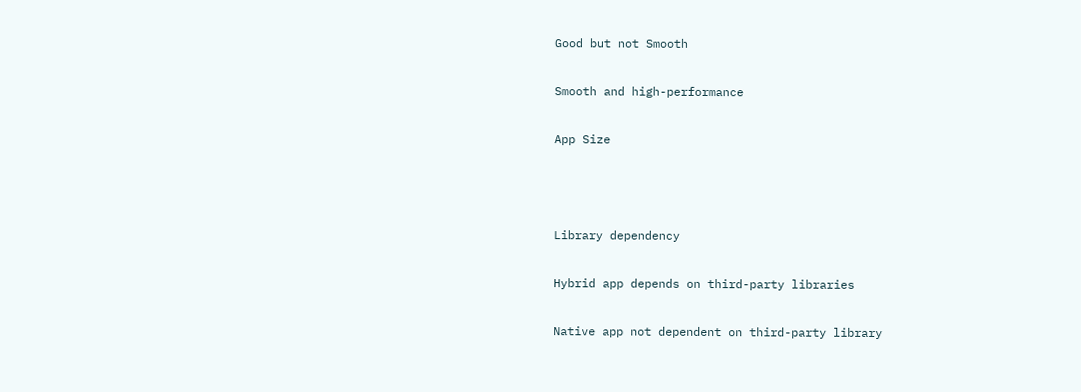Good but not Smooth

Smooth and high-performance

App Size



Library dependency

Hybrid app depends on third-party libraries

Native app not dependent on third-party library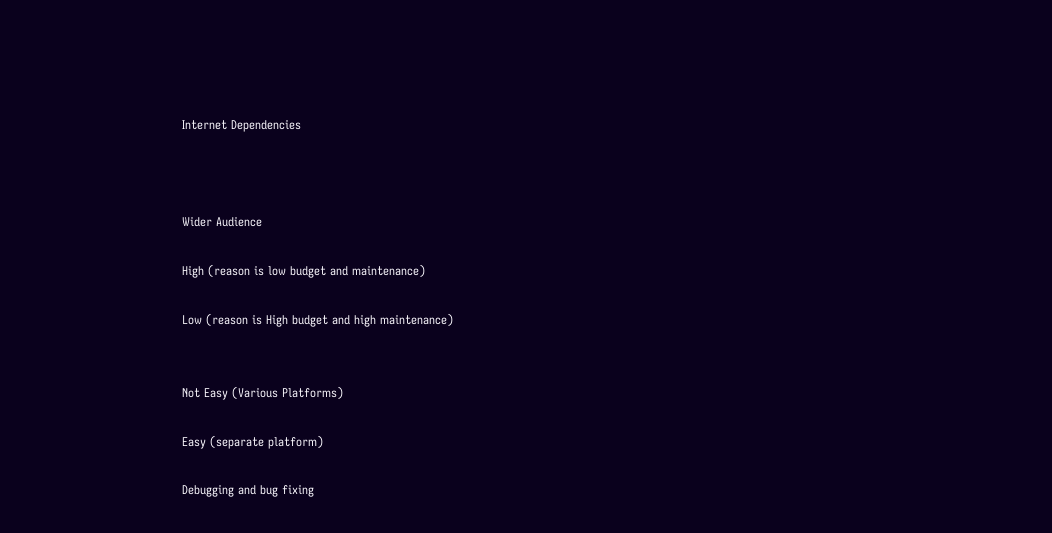Internet Dependencies



Wider Audience

High (reason is low budget and maintenance)

Low (reason is High budget and high maintenance)


Not Easy (Various Platforms)

Easy (separate platform)

Debugging and bug fixing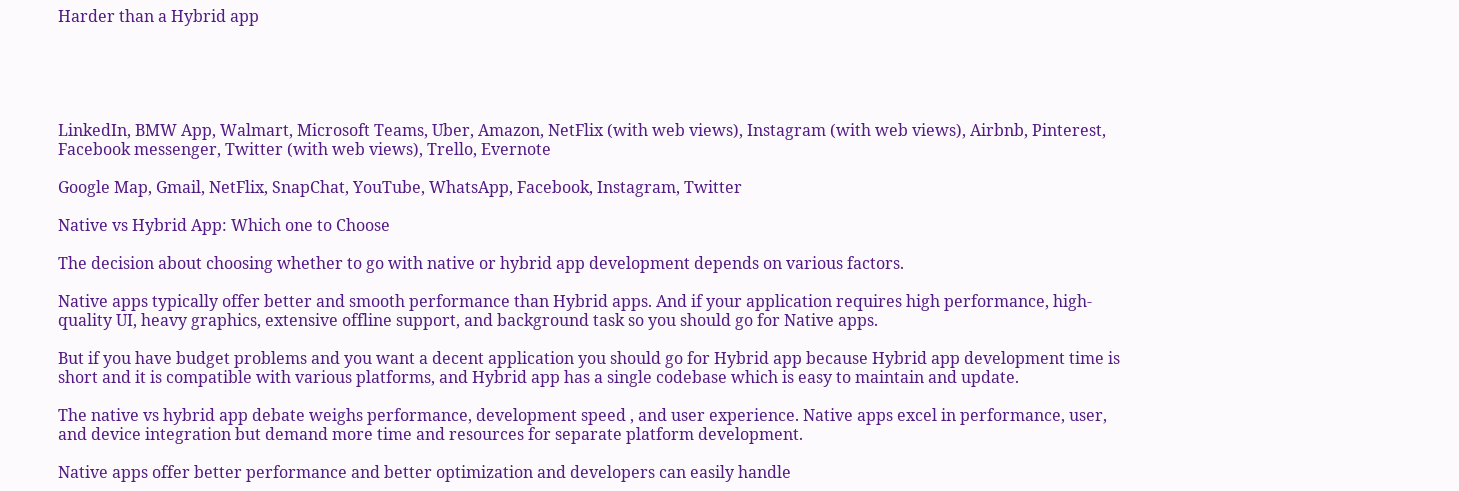Harder than a Hybrid app





LinkedIn, BMW App, Walmart, Microsoft Teams, Uber, Amazon, NetFlix (with web views), Instagram (with web views), Airbnb, Pinterest, Facebook messenger, Twitter (with web views), Trello, Evernote

Google Map, Gmail, NetFlix, SnapChat, YouTube, WhatsApp, Facebook, Instagram, Twitter

Native vs Hybrid App: Which one to Choose

The decision about choosing whether to go with native or hybrid app development depends on various factors.

Native apps typically offer better and smooth performance than Hybrid apps. And if your application requires high performance, high-quality UI, heavy graphics, extensive offline support, and background task so you should go for Native apps.

But if you have budget problems and you want a decent application you should go for Hybrid app because Hybrid app development time is short and it is compatible with various platforms, and Hybrid app has a single codebase which is easy to maintain and update.

The native vs hybrid app debate weighs performance, development speed , and user experience. Native apps excel in performance, user, and device integration but demand more time and resources for separate platform development.

Native apps offer better performance and better optimization and developers can easily handle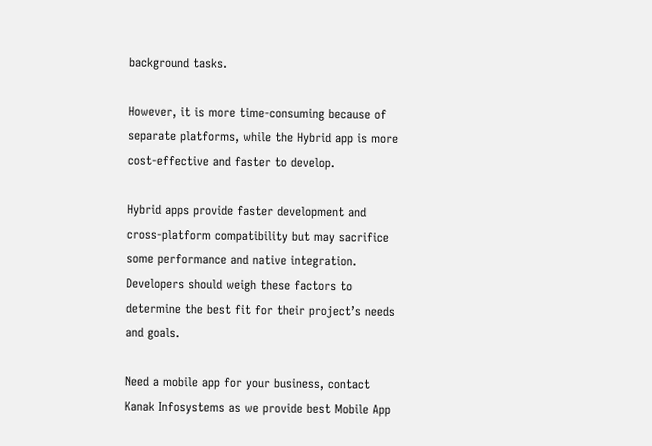background tasks.

However, it is more time-consuming because of separate platforms, while the Hybrid app is more cost-effective and faster to develop.

Hybrid apps provide faster development and cross-platform compatibility but may sacrifice some performance and native integration. Developers should weigh these factors to determine the best fit for their project’s needs and goals.

Need a mobile app for your business, contact Kanak Infosystems as we provide best Mobile App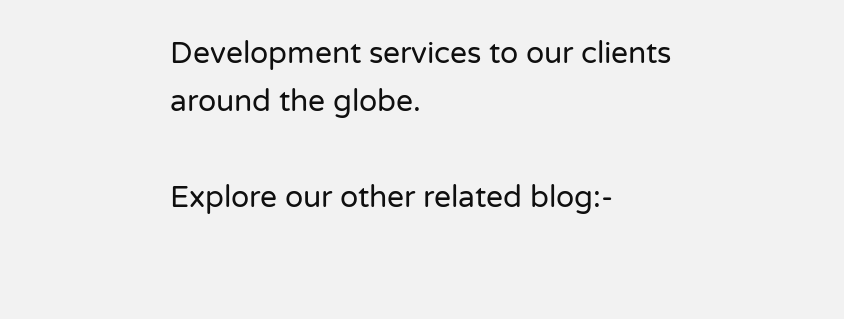Development services to our clients around the globe.

Explore our other related blog:-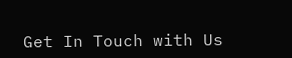Get In Touch with Us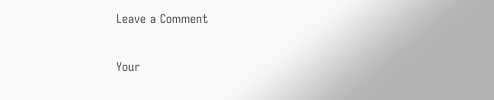Leave a Comment

Your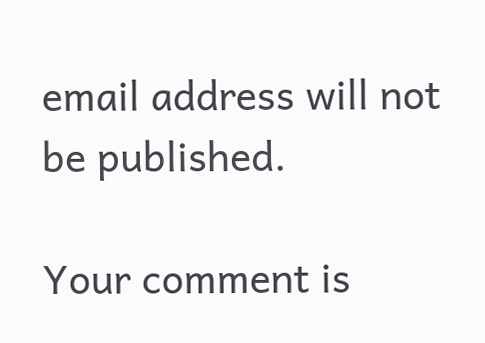email address will not be published.

Your comment is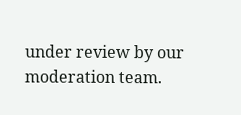under review by our moderation team.